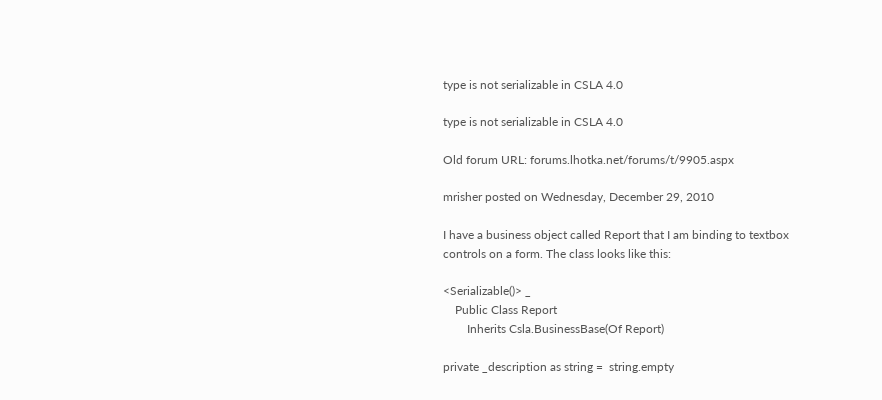type is not serializable in CSLA 4.0

type is not serializable in CSLA 4.0

Old forum URL: forums.lhotka.net/forums/t/9905.aspx

mrisher posted on Wednesday, December 29, 2010

I have a business object called Report that I am binding to textbox controls on a form. The class looks like this:

<Serializable()> _
    Public Class Report
        Inherits Csla.BusinessBase(Of Report)

private _description as string =  string.empty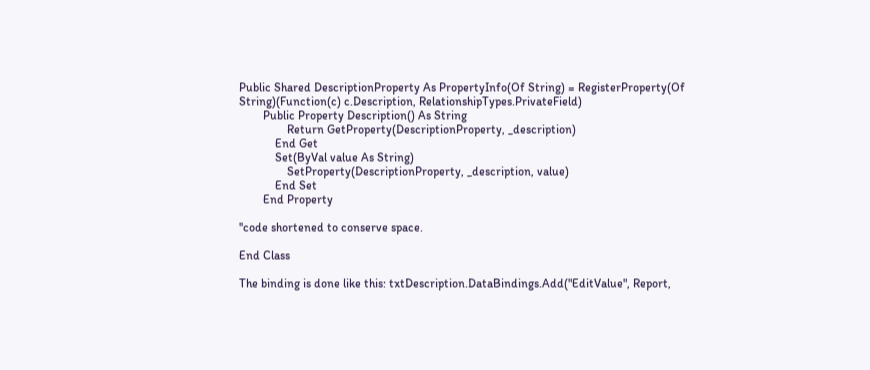Public Shared DescriptionProperty As PropertyInfo(Of String) = RegisterProperty(Of String)(Function(c) c.Description, RelationshipTypes.PrivateField)
        Public Property Description() As String
                Return GetProperty(DescriptionProperty, _description)
            End Get
            Set(ByVal value As String)
                SetProperty(DescriptionProperty, _description, value)
            End Set
        End Property

''code shortened to conserve space.

End Class

The binding is done like this: txtDescription.DataBindings.Add("EditValue", Report,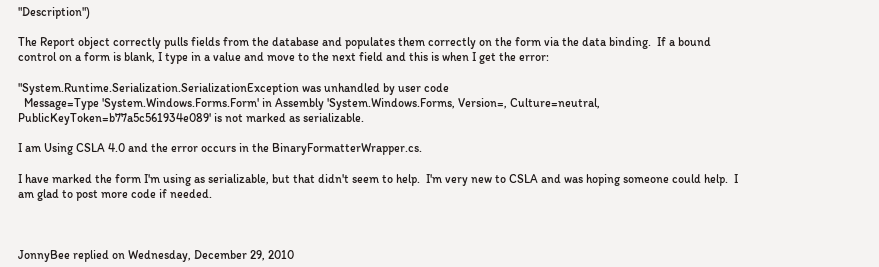"Description")

The Report object correctly pulls fields from the database and populates them correctly on the form via the data binding.  If a bound control on a form is blank, I type in a value and move to the next field and this is when I get the error:

"System.Runtime.Serialization.SerializationException was unhandled by user code
  Message=Type 'System.Windows.Forms.Form' in Assembly 'System.Windows.Forms, Version=, Culture=neutral, PublicKeyToken=b77a5c561934e089' is not marked as serializable.

I am Using CSLA 4.0 and the error occurs in the BinaryFormatterWrapper.cs.

I have marked the form I'm using as serializable, but that didn't seem to help.  I'm very new to CSLA and was hoping someone could help.  I am glad to post more code if needed.



JonnyBee replied on Wednesday, December 29, 2010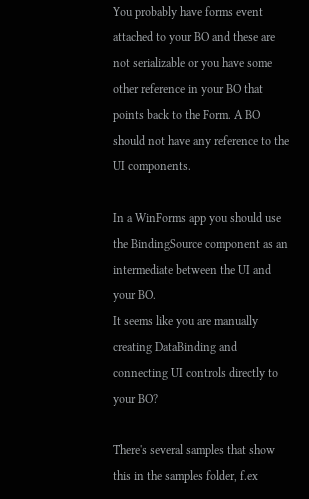You probably have forms event attached to your BO and these are not serializable or you have some other reference in your BO that points back to the Form. A BO should not have any reference to the UI components.

In a WinForms app you should use the BindingSource component as an intermediate between the UI and your BO.
It seems like you are manually creating DataBinding and connecting UI controls directly to your BO?

There's several samples that show this in the samples folder, f.ex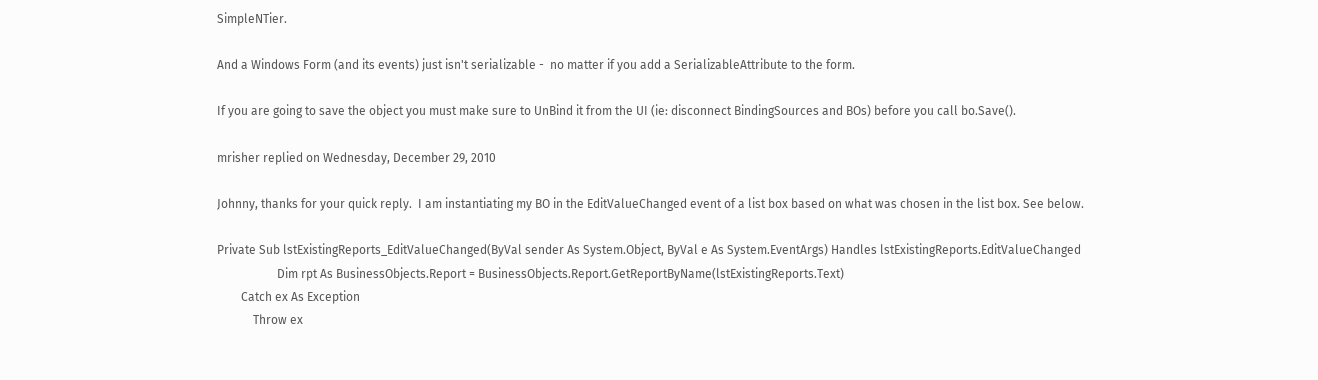SimpleNTier.

And a Windows Form (and its events) just isn't serializable -  no matter if you add a SerializableAttribute to the form.

If you are going to save the object you must make sure to UnBind it from the UI (ie: disconnect BindingSources and BOs) before you call bo.Save().

mrisher replied on Wednesday, December 29, 2010

Johnny, thanks for your quick reply.  I am instantiating my BO in the EditValueChanged event of a list box based on what was chosen in the list box. See below.

Private Sub lstExistingReports_EditValueChanged(ByVal sender As System.Object, ByVal e As System.EventArgs) Handles lstExistingReports.EditValueChanged
                    Dim rpt As BusinessObjects.Report = BusinessObjects.Report.GetReportByName(lstExistingReports.Text)
        Catch ex As Exception
            Throw ex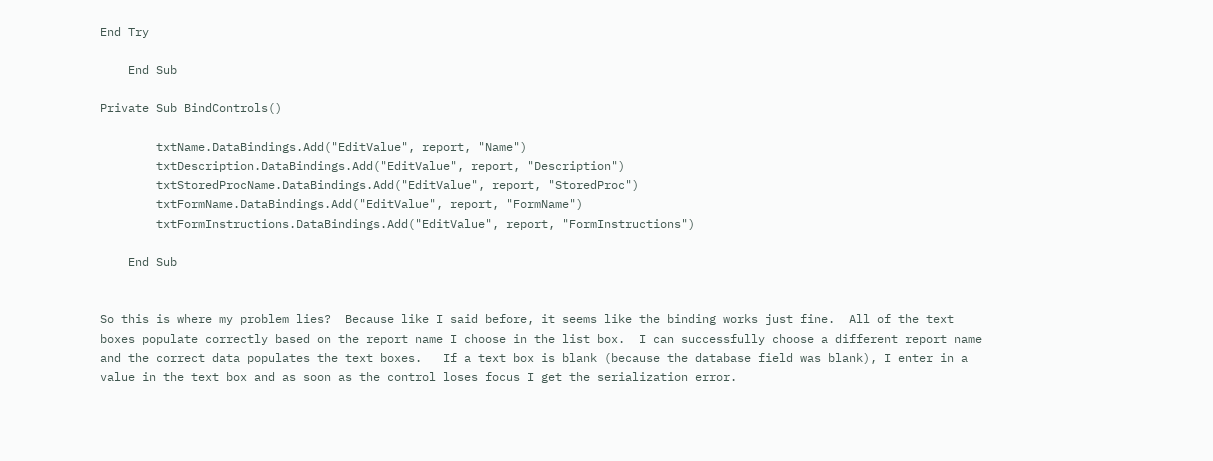End Try

    End Sub

Private Sub BindControls()

        txtName.DataBindings.Add("EditValue", report, "Name")
        txtDescription.DataBindings.Add("EditValue", report, "Description")
        txtStoredProcName.DataBindings.Add("EditValue", report, "StoredProc")
        txtFormName.DataBindings.Add("EditValue", report, "FormName")
        txtFormInstructions.DataBindings.Add("EditValue", report, "FormInstructions")

    End Sub


So this is where my problem lies?  Because like I said before, it seems like the binding works just fine.  All of the text boxes populate correctly based on the report name I choose in the list box.  I can successfully choose a different report name and the correct data populates the text boxes.   If a text box is blank (because the database field was blank), I enter in a value in the text box and as soon as the control loses focus I get the serialization error.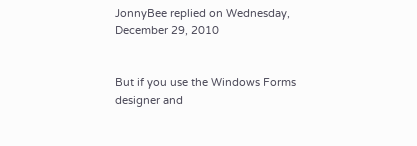JonnyBee replied on Wednesday, December 29, 2010


But if you use the Windows Forms designer and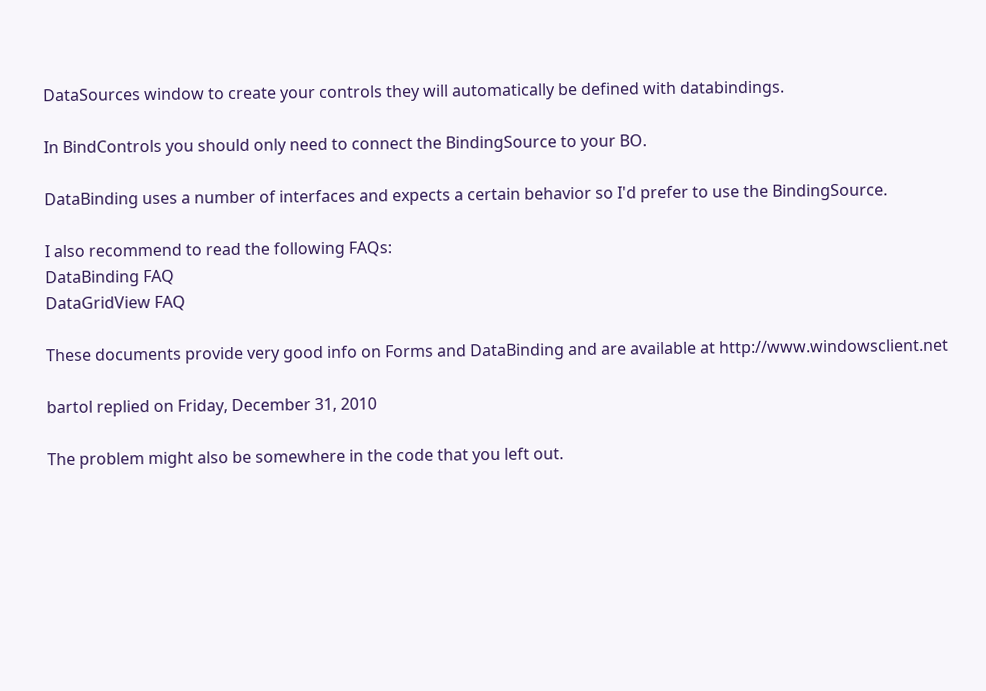DataSources window to create your controls they will automatically be defined with databindings.

In BindControls you should only need to connect the BindingSource to your BO.

DataBinding uses a number of interfaces and expects a certain behavior so I'd prefer to use the BindingSource.

I also recommend to read the following FAQs:
DataBinding FAQ
DataGridView FAQ

These documents provide very good info on Forms and DataBinding and are available at http://www.windowsclient.net

bartol replied on Friday, December 31, 2010

The problem might also be somewhere in the code that you left out.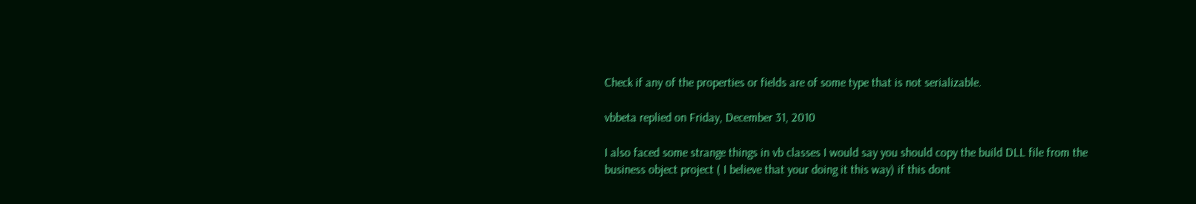Check if any of the properties or fields are of some type that is not serializable.

vbbeta replied on Friday, December 31, 2010

I also faced some strange things in vb classes I would say you should copy the build DLL file from the business object project ( I believe that your doing it this way) if this dont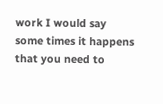work I would say some times it happens that you need to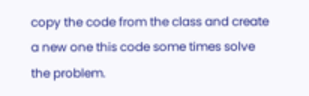copy the code from the class and create a new one this code some times solve the problem.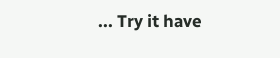... Try it have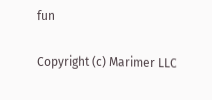fun

Copyright (c) Marimer LLC